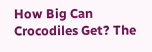How Big Can Crocodiles Get? The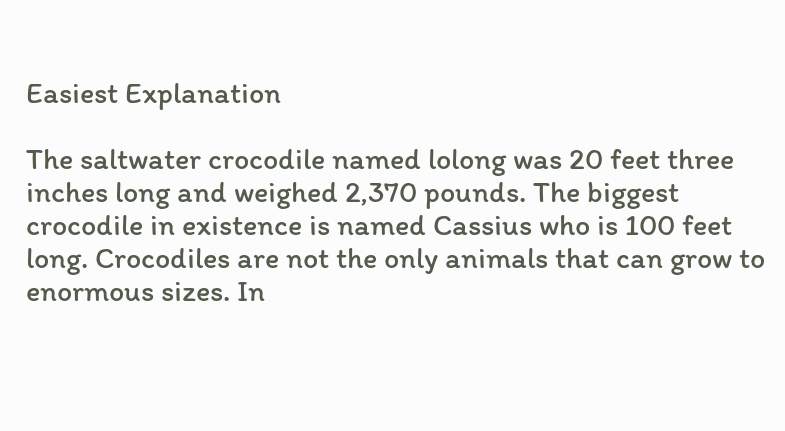Easiest Explanation

The saltwater crocodile named lolong was 20 feet three inches long and weighed 2,370 pounds. The biggest crocodile in existence is named Cassius who is 100 feet long. Crocodiles are not the only animals that can grow to enormous sizes. In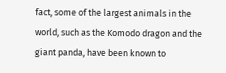fact, some of the largest animals in the world, such as the Komodo dragon and the giant panda, have been known to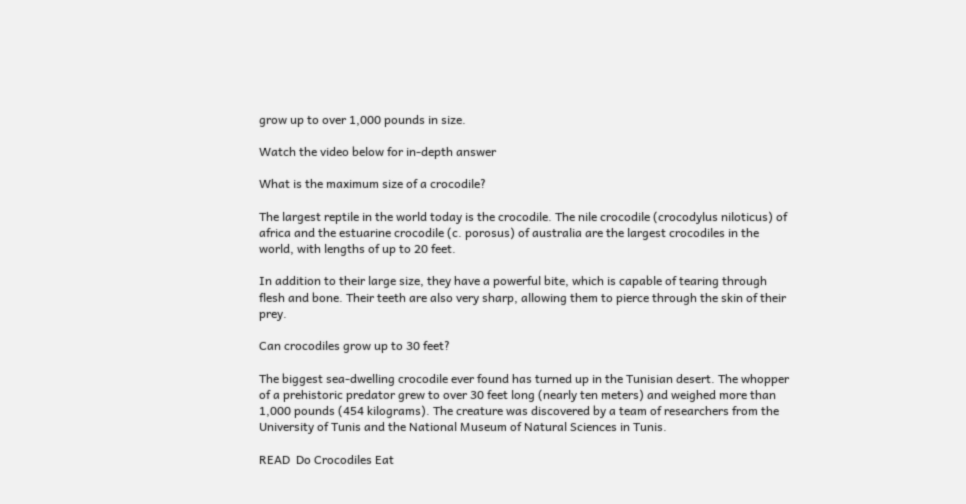grow up to over 1,000 pounds in size.

Watch the video below for in-depth answer

What is the maximum size of a crocodile?

The largest reptile in the world today is the crocodile. The nile crocodile (crocodylus niloticus) of africa and the estuarine crocodile (c. porosus) of australia are the largest crocodiles in the world, with lengths of up to 20 feet.

In addition to their large size, they have a powerful bite, which is capable of tearing through flesh and bone. Their teeth are also very sharp, allowing them to pierce through the skin of their prey.

Can crocodiles grow up to 30 feet?

The biggest sea-dwelling crocodile ever found has turned up in the Tunisian desert. The whopper of a prehistoric predator grew to over 30 feet long (nearly ten meters) and weighed more than 1,000 pounds (454 kilograms). The creature was discovered by a team of researchers from the University of Tunis and the National Museum of Natural Sciences in Tunis.

READ  Do Crocodiles Eat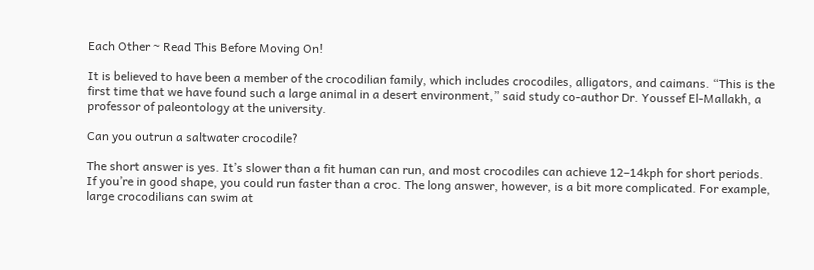Each Other ~ Read This Before Moving On!

It is believed to have been a member of the crocodilian family, which includes crocodiles, alligators, and caimans. “This is the first time that we have found such a large animal in a desert environment,” said study co-author Dr. Youssef El-Mallakh, a professor of paleontology at the university.

Can you outrun a saltwater crocodile?

The short answer is yes. It’s slower than a fit human can run, and most crocodiles can achieve 12–14kph for short periods. If you’re in good shape, you could run faster than a croc. The long answer, however, is a bit more complicated. For example, large crocodilians can swim at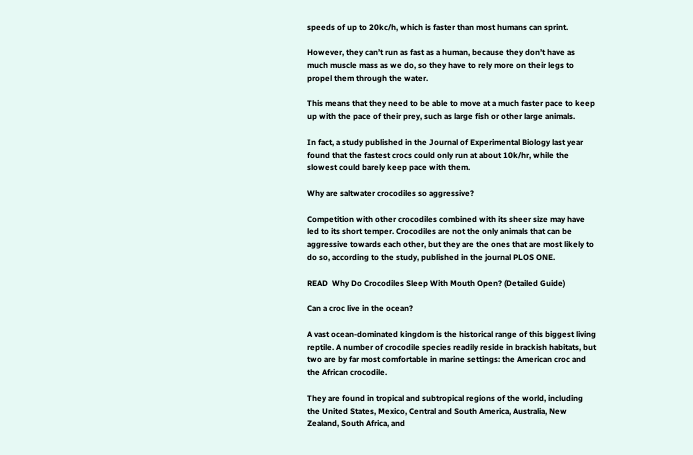speeds of up to 20kc/h, which is faster than most humans can sprint.

However, they can’t run as fast as a human, because they don’t have as much muscle mass as we do, so they have to rely more on their legs to propel them through the water.

This means that they need to be able to move at a much faster pace to keep up with the pace of their prey, such as large fish or other large animals.

In fact, a study published in the Journal of Experimental Biology last year found that the fastest crocs could only run at about 10k/hr, while the slowest could barely keep pace with them.

Why are saltwater crocodiles so aggressive?

Competition with other crocodiles combined with its sheer size may have led to its short temper. Crocodiles are not the only animals that can be aggressive towards each other, but they are the ones that are most likely to do so, according to the study, published in the journal PLOS ONE.

READ  Why Do Crocodiles Sleep With Mouth Open? (Detailed Guide)

Can a croc live in the ocean?

A vast ocean-dominated kingdom is the historical range of this biggest living reptile. A number of crocodile species readily reside in brackish habitats, but two are by far most comfortable in marine settings: the American croc and the African crocodile.

They are found in tropical and subtropical regions of the world, including the United States, Mexico, Central and South America, Australia, New Zealand, South Africa, and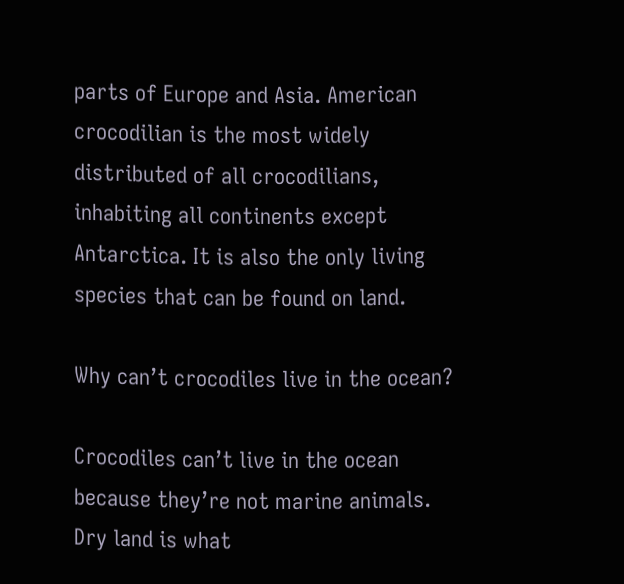parts of Europe and Asia. American crocodilian is the most widely distributed of all crocodilians, inhabiting all continents except Antarctica. It is also the only living species that can be found on land.

Why can’t crocodiles live in the ocean?

Crocodiles can’t live in the ocean because they’re not marine animals. Dry land is what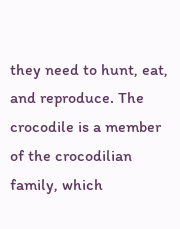they need to hunt, eat, and reproduce. The crocodile is a member of the crocodilian family, which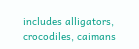includes alligators, crocodiles, caimans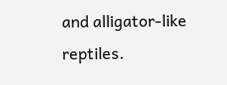and alligator-like reptiles.